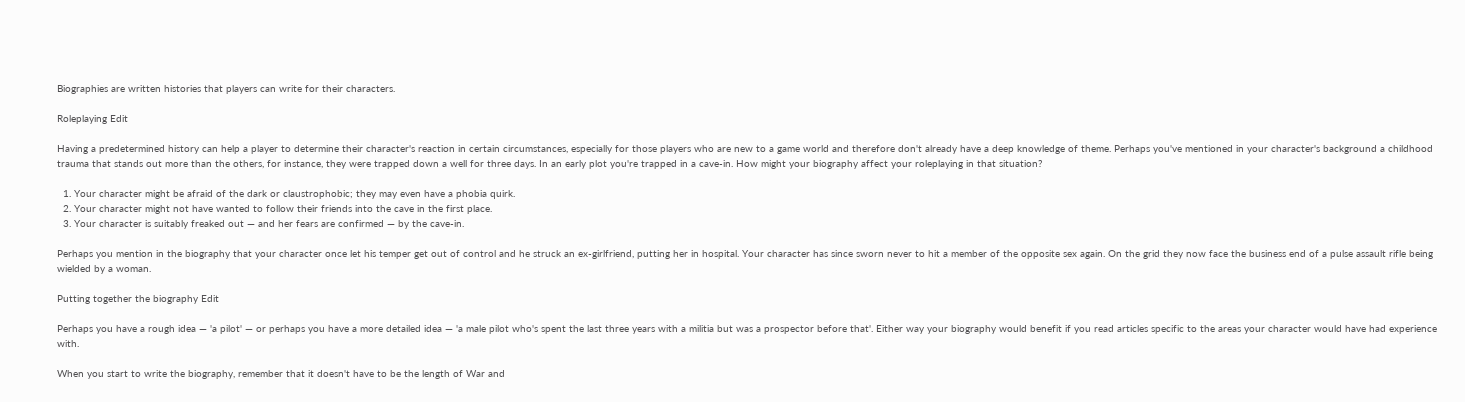Biographies are written histories that players can write for their characters.

Roleplaying Edit

Having a predetermined history can help a player to determine their character's reaction in certain circumstances, especially for those players who are new to a game world and therefore don't already have a deep knowledge of theme. Perhaps you've mentioned in your character's background a childhood trauma that stands out more than the others, for instance, they were trapped down a well for three days. In an early plot you're trapped in a cave-in. How might your biography affect your roleplaying in that situation?

  1. Your character might be afraid of the dark or claustrophobic; they may even have a phobia quirk.
  2. Your character might not have wanted to follow their friends into the cave in the first place.
  3. Your character is suitably freaked out — and her fears are confirmed — by the cave-in.

Perhaps you mention in the biography that your character once let his temper get out of control and he struck an ex-girlfriend, putting her in hospital. Your character has since sworn never to hit a member of the opposite sex again. On the grid they now face the business end of a pulse assault rifle being wielded by a woman.

Putting together the biography Edit

Perhaps you have a rough idea — 'a pilot' — or perhaps you have a more detailed idea — 'a male pilot who's spent the last three years with a militia but was a prospector before that'. Either way your biography would benefit if you read articles specific to the areas your character would have had experience with.

When you start to write the biography, remember that it doesn't have to be the length of War and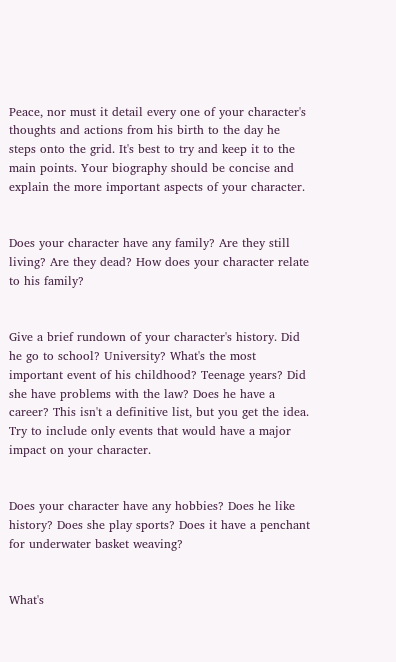Peace, nor must it detail every one of your character's thoughts and actions from his birth to the day he steps onto the grid. It's best to try and keep it to the main points. Your biography should be concise and explain the more important aspects of your character.


Does your character have any family? Are they still living? Are they dead? How does your character relate to his family?


Give a brief rundown of your character's history. Did he go to school? University? What's the most important event of his childhood? Teenage years? Did she have problems with the law? Does he have a career? This isn't a definitive list, but you get the idea. Try to include only events that would have a major impact on your character.


Does your character have any hobbies? Does he like history? Does she play sports? Does it have a penchant for underwater basket weaving?


What's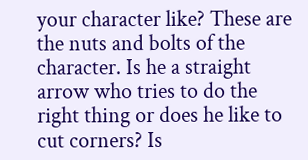your character like? These are the nuts and bolts of the character. Is he a straight arrow who tries to do the right thing or does he like to cut corners? Is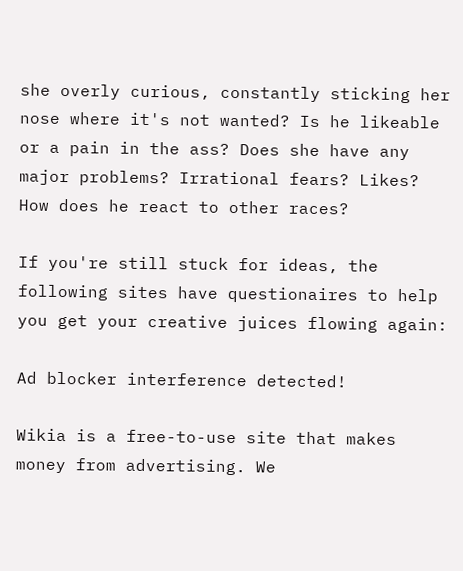she overly curious, constantly sticking her nose where it's not wanted? Is he likeable or a pain in the ass? Does she have any major problems? Irrational fears? Likes? How does he react to other races?

If you're still stuck for ideas, the following sites have questionaires to help you get your creative juices flowing again:

Ad blocker interference detected!

Wikia is a free-to-use site that makes money from advertising. We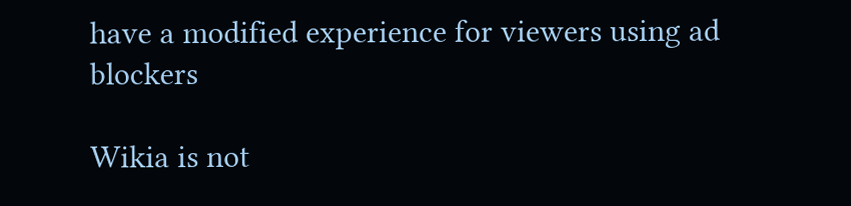have a modified experience for viewers using ad blockers

Wikia is not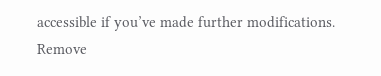accessible if you’ve made further modifications. Remove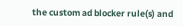the custom ad blocker rule(s) and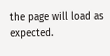the page will load as expected.